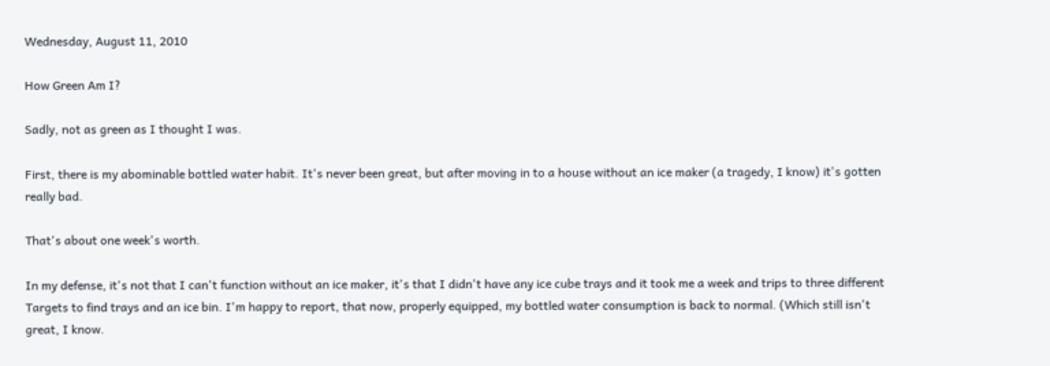Wednesday, August 11, 2010

How Green Am I?

Sadly, not as green as I thought I was.

First, there is my abominable bottled water habit. It's never been great, but after moving in to a house without an ice maker (a tragedy, I know) it's gotten really bad.

That's about one week's worth.

In my defense, it's not that I can't function without an ice maker, it's that I didn't have any ice cube trays and it took me a week and trips to three different Targets to find trays and an ice bin. I'm happy to report, that now, properly equipped, my bottled water consumption is back to normal. (Which still isn't great, I know.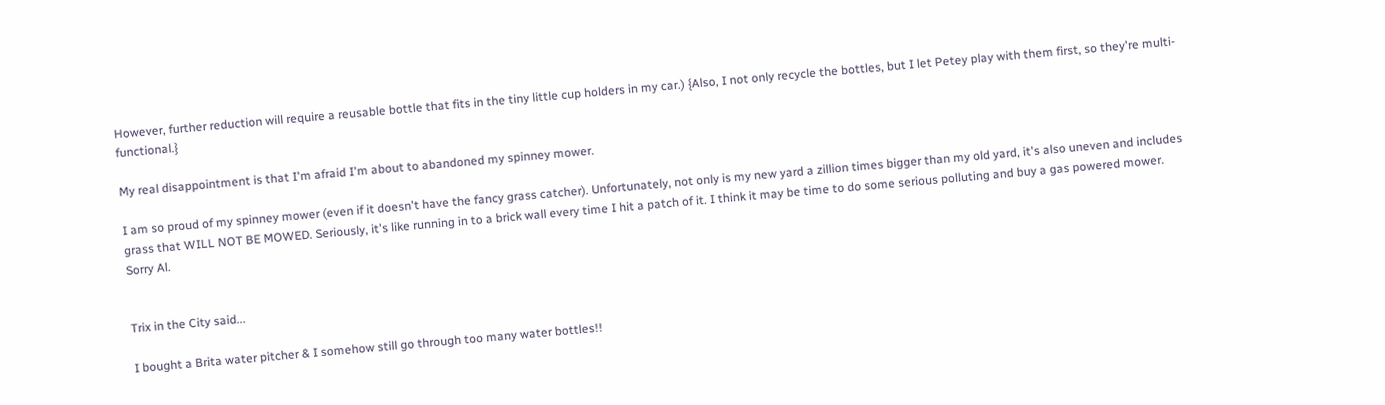However, further reduction will require a reusable bottle that fits in the tiny little cup holders in my car.) {Also, I not only recycle the bottles, but I let Petey play with them first, so they're multi-functional.}

My real disappointment is that I'm afraid I'm about to abandoned my spinney mower.

I am so proud of my spinney mower (even if it doesn't have the fancy grass catcher). Unfortunately, not only is my new yard a zillion times bigger than my old yard, it's also uneven and includes grass that WILL NOT BE MOWED. Seriously, it's like running in to a brick wall every time I hit a patch of it. I think it may be time to do some serious polluting and buy a gas powered mower. Sorry Al.


Trix in the City said...

I bought a Brita water pitcher & I somehow still go through too many water bottles!!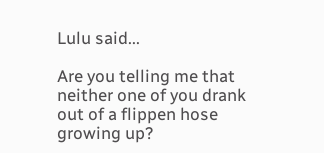Lulu said...

Are you telling me that neither one of you drank out of a flippen hose growing up?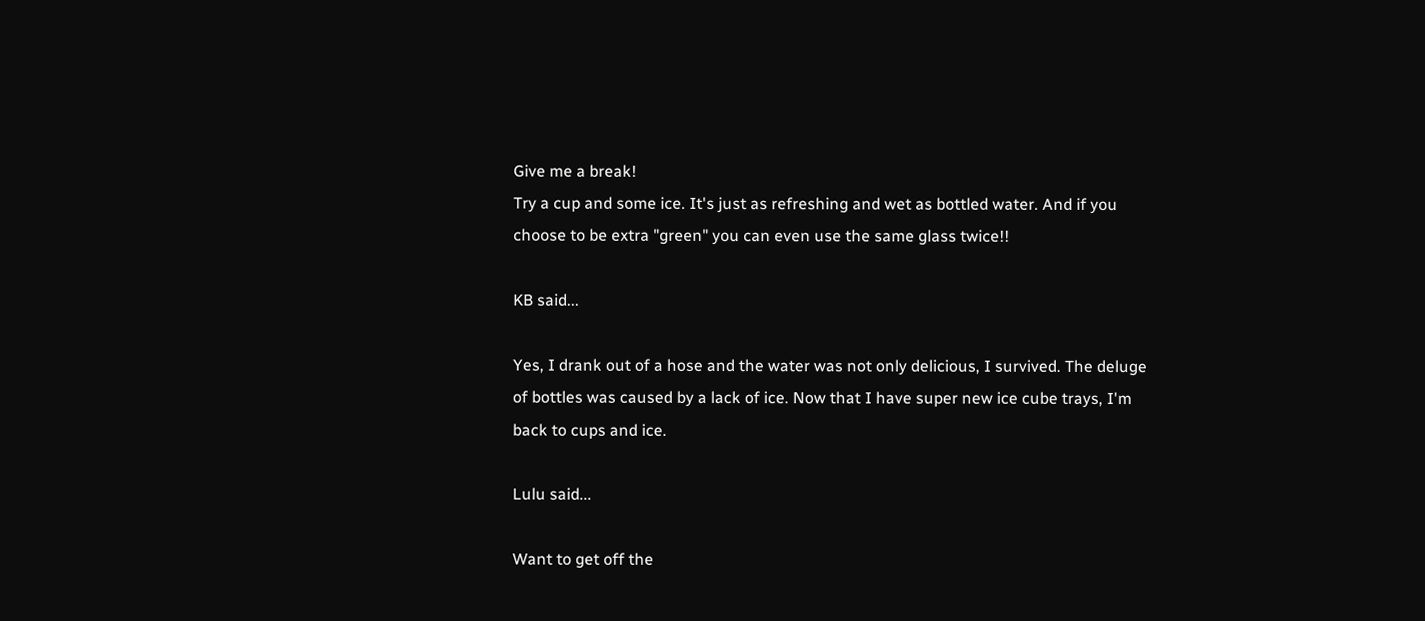Give me a break!
Try a cup and some ice. It's just as refreshing and wet as bottled water. And if you choose to be extra "green" you can even use the same glass twice!!

KB said...

Yes, I drank out of a hose and the water was not only delicious, I survived. The deluge of bottles was caused by a lack of ice. Now that I have super new ice cube trays, I'm back to cups and ice.

Lulu said...

Want to get off the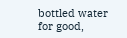bottled water for good,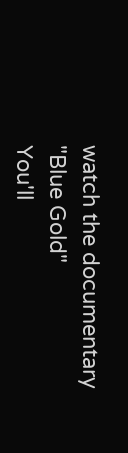watch the documentary "Blue Gold"
You'll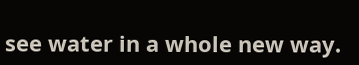see water in a whole new way.